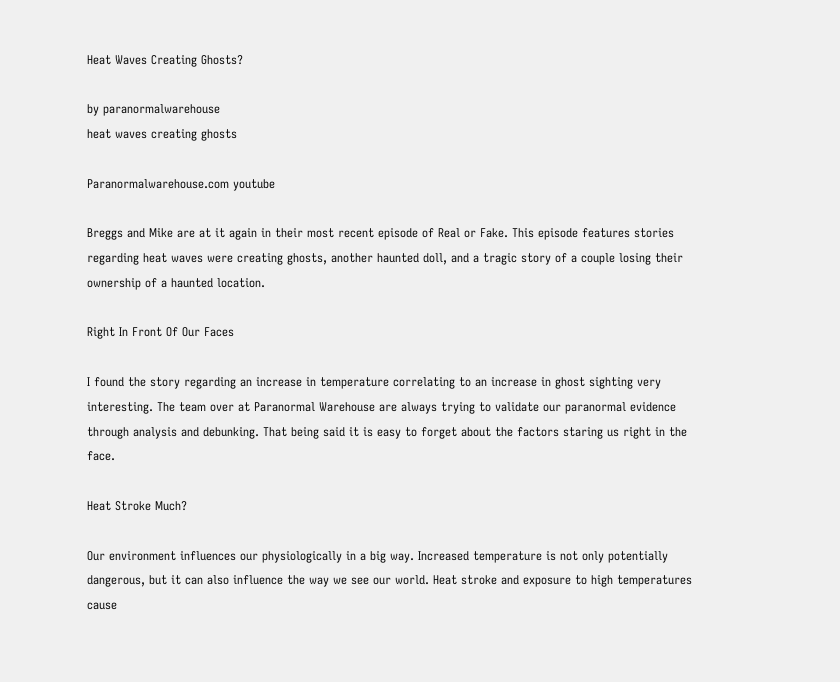Heat Waves Creating Ghosts?

by paranormalwarehouse
heat waves creating ghosts

Paranormalwarehouse.com youtube

Breggs and Mike are at it again in their most recent episode of Real or Fake. This episode features stories regarding heat waves were creating ghosts, another haunted doll, and a tragic story of a couple losing their ownership of a haunted location.

Right In Front Of Our Faces

I found the story regarding an increase in temperature correlating to an increase in ghost sighting very interesting. The team over at Paranormal Warehouse are always trying to validate our paranormal evidence through analysis and debunking. That being said it is easy to forget about the factors staring us right in the face.

Heat Stroke Much?

Our environment influences our physiologically in a big way. Increased temperature is not only potentially dangerous, but it can also influence the way we see our world. Heat stroke and exposure to high temperatures cause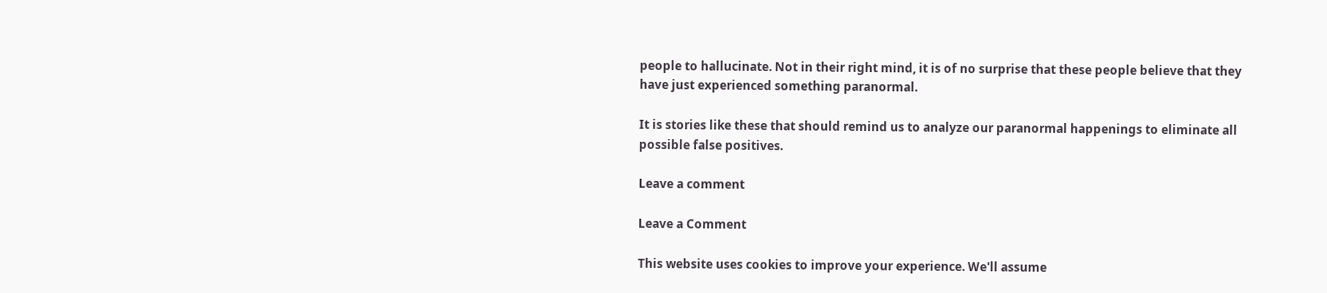people to hallucinate. Not in their right mind, it is of no surprise that these people believe that they have just experienced something paranormal.

It is stories like these that should remind us to analyze our paranormal happenings to eliminate all possible false positives.

Leave a comment

Leave a Comment

This website uses cookies to improve your experience. We'll assume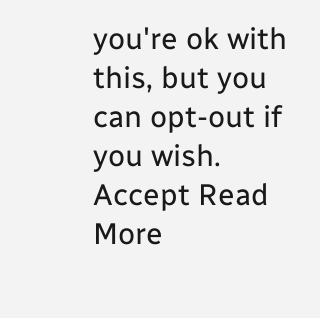you're ok with this, but you can opt-out if you wish. Accept Read More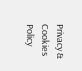Privacy & Cookies Policy